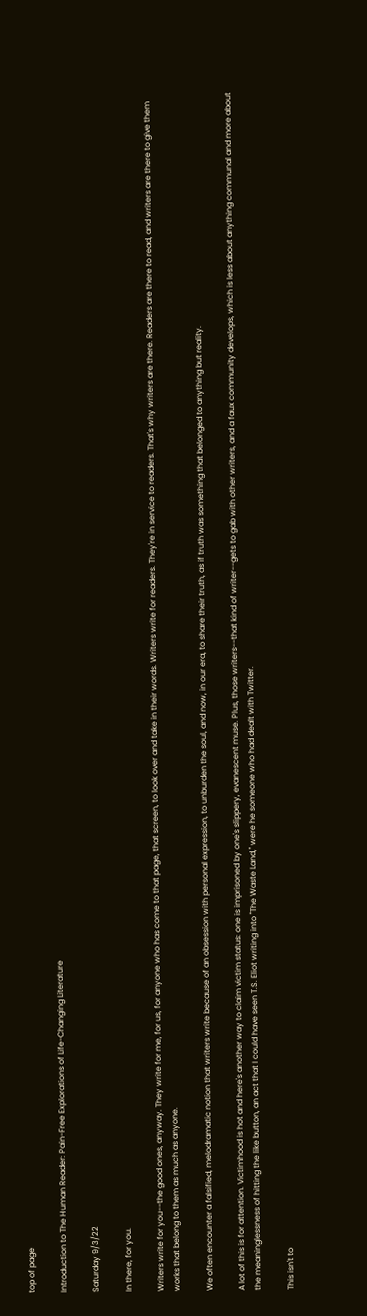top of page

Introduction to The Human Reader: Pain-Free Explorations of Life-Changing Literature

Saturday 9/3/22

In there, for you.

Writers write for you--the good ones, anyway. They write for me, for us, for anyone who has come to that page, that screen, to look over and take in their words. Writers write for readers. They're in service to readers. That's why writers are there. Readers are there to read, and writers are there to give them works that belong to them as much as anyone.

We often encounter a falsified, melodramatic notion that writers write because of an obsession with personal expression, to unburden the soul, and now, in our era, to share their truth, as if truth was something that belonged to anything but reality.

A lot of this is for attention. Victimhood is hot and here's another way to claim victim status: one is imprisoned by one's slippery, evanescent muse. Plus, those writers--that kind of writer--gets to gab with other writers, and a faux community develops, which is less about anything communal and more about the meaninglessness of hitting the like button, an act that I could have seen T.S. Eliot writing into "The Waste Land," were he someone who had dealt with Twitter.

This isn't to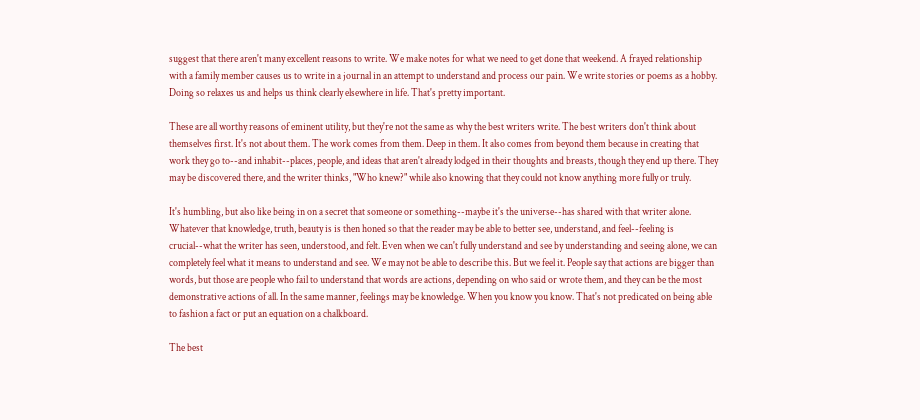suggest that there aren't many excellent reasons to write. We make notes for what we need to get done that weekend. A frayed relationship with a family member causes us to write in a journal in an attempt to understand and process our pain. We write stories or poems as a hobby. Doing so relaxes us and helps us think clearly elsewhere in life. That's pretty important.

These are all worthy reasons of eminent utility, but they're not the same as why the best writers write. The best writers don't think about themselves first. It's not about them. The work comes from them. Deep in them. It also comes from beyond them because in creating that work they go to--and inhabit--places, people, and ideas that aren't already lodged in their thoughts and breasts, though they end up there. They may be discovered there, and the writer thinks, "Who knew?" while also knowing that they could not know anything more fully or truly.

It's humbling, but also like being in on a secret that someone or something--maybe it's the universe--has shared with that writer alone. Whatever that knowledge, truth, beauty is is then honed so that the reader may be able to better see, understand, and feel--feeling is crucial--what the writer has seen, understood, and felt. Even when we can't fully understand and see by understanding and seeing alone, we can completely feel what it means to understand and see. We may not be able to describe this. But we feel it. People say that actions are bigger than words, but those are people who fail to understand that words are actions, depending on who said or wrote them, and they can be the most demonstrative actions of all. In the same manner, feelings may be knowledge. When you know you know. That's not predicated on being able to fashion a fact or put an equation on a chalkboard.

The best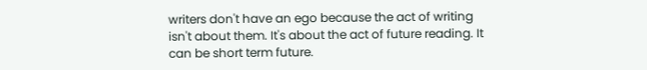writers don't have an ego because the act of writing isn't about them. It's about the act of future reading. It can be short term future.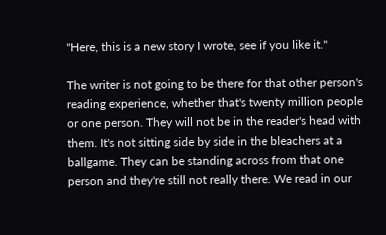"Here, this is a new story I wrote, see if you like it."

The writer is not going to be there for that other person's reading experience, whether that's twenty million people or one person. They will not be in the reader's head with them. It's not sitting side by side in the bleachers at a ballgame. They can be standing across from that one person and they're still not really there. We read in our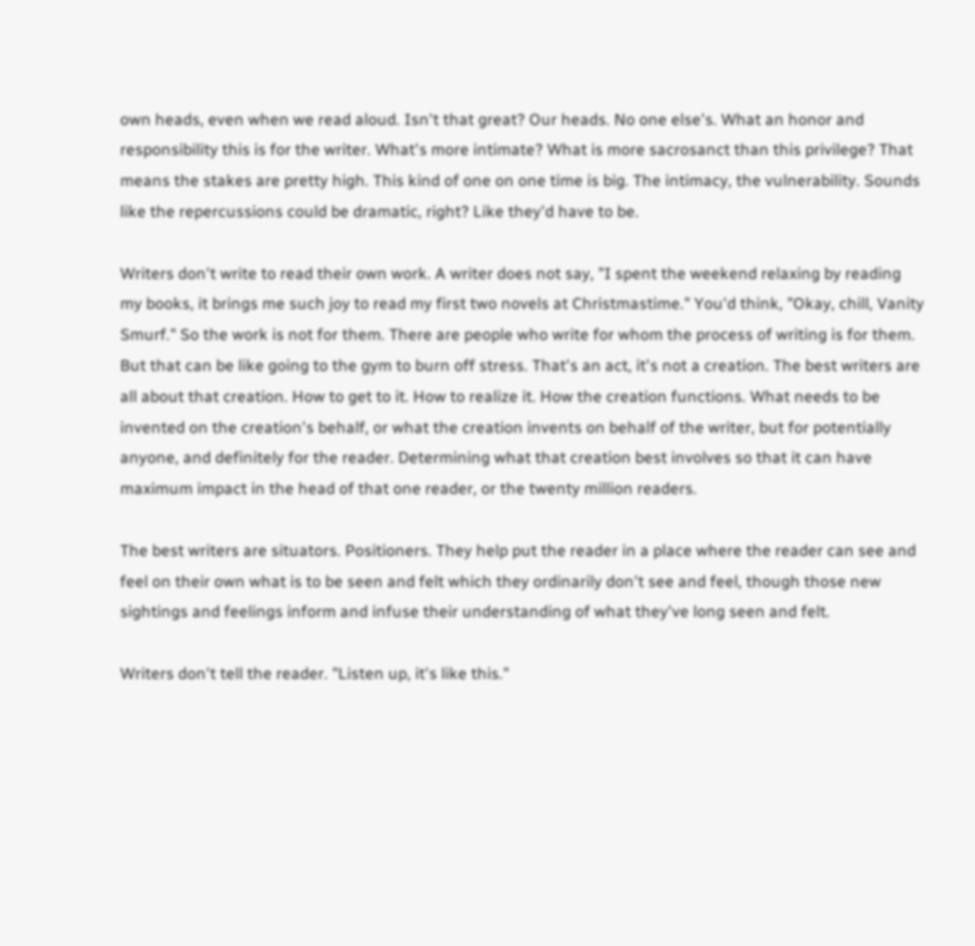own heads, even when we read aloud. Isn't that great? Our heads. No one else's. What an honor and responsibility this is for the writer. What's more intimate? What is more sacrosanct than this privilege? That means the stakes are pretty high. This kind of one on one time is big. The intimacy, the vulnerability. Sounds like the repercussions could be dramatic, right? Like they'd have to be.

Writers don't write to read their own work. A writer does not say, "I spent the weekend relaxing by reading my books, it brings me such joy to read my first two novels at Christmastime." You'd think, "Okay, chill, Vanity Smurf." So the work is not for them. There are people who write for whom the process of writing is for them. But that can be like going to the gym to burn off stress. That's an act, it's not a creation. The best writers are all about that creation. How to get to it. How to realize it. How the creation functions. What needs to be invented on the creation's behalf, or what the creation invents on behalf of the writer, but for potentially anyone, and definitely for the reader. Determining what that creation best involves so that it can have maximum impact in the head of that one reader, or the twenty million readers.

The best writers are situators. Positioners. They help put the reader in a place where the reader can see and feel on their own what is to be seen and felt which they ordinarily don't see and feel, though those new sightings and feelings inform and infuse their understanding of what they've long seen and felt.

Writers don't tell the reader. "Listen up, it's like this."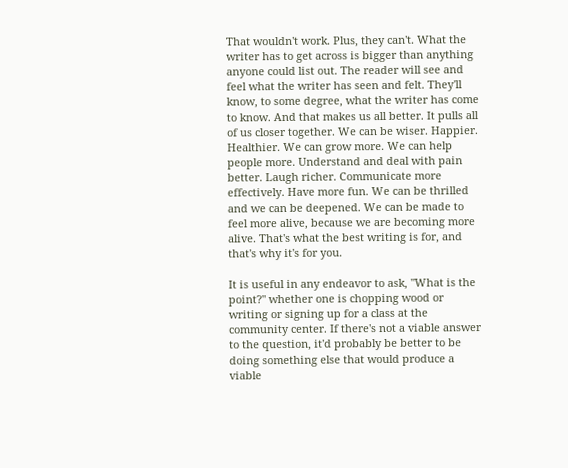That wouldn't work. Plus, they can't. What the writer has to get across is bigger than anything anyone could list out. The reader will see and feel what the writer has seen and felt. They'll know, to some degree, what the writer has come to know. And that makes us all better. It pulls all of us closer together. We can be wiser. Happier. Healthier. We can grow more. We can help people more. Understand and deal with pain better. Laugh richer. Communicate more effectively. Have more fun. We can be thrilled and we can be deepened. We can be made to feel more alive, because we are becoming more alive. That's what the best writing is for, and that's why it's for you.

It is useful in any endeavor to ask, "What is the point?" whether one is chopping wood or writing or signing up for a class at the community center. If there's not a viable answer to the question, it'd probably be better to be doing something else that would produce a viable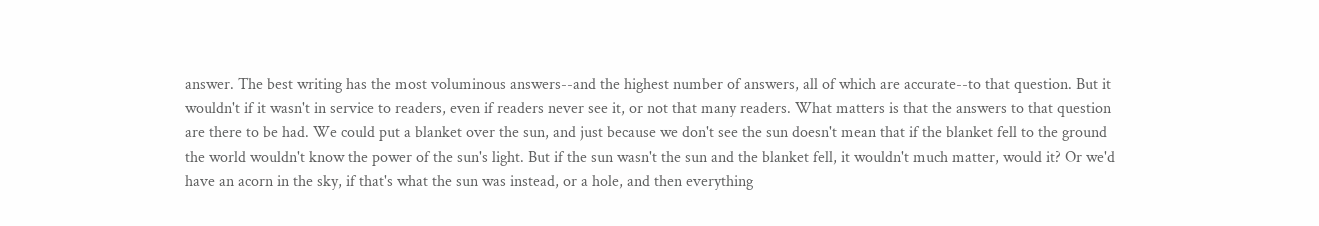answer. The best writing has the most voluminous answers--and the highest number of answers, all of which are accurate--to that question. But it wouldn't if it wasn't in service to readers, even if readers never see it, or not that many readers. What matters is that the answers to that question are there to be had. We could put a blanket over the sun, and just because we don't see the sun doesn't mean that if the blanket fell to the ground the world wouldn't know the power of the sun's light. But if the sun wasn't the sun and the blanket fell, it wouldn't much matter, would it? Or we'd have an acorn in the sky, if that's what the sun was instead, or a hole, and then everything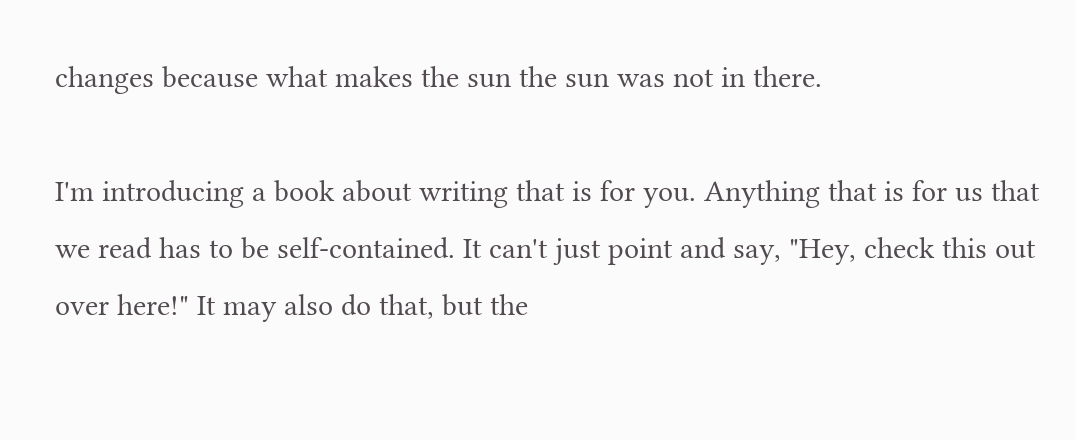changes because what makes the sun the sun was not in there.

I'm introducing a book about writing that is for you. Anything that is for us that we read has to be self-contained. It can't just point and say, "Hey, check this out over here!" It may also do that, but the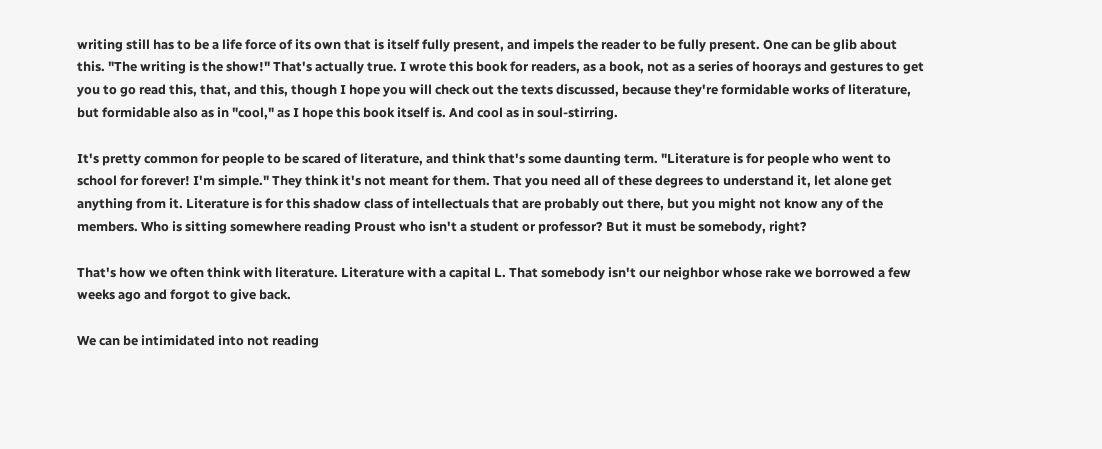writing still has to be a life force of its own that is itself fully present, and impels the reader to be fully present. One can be glib about this. "The writing is the show!" That's actually true. I wrote this book for readers, as a book, not as a series of hoorays and gestures to get you to go read this, that, and this, though I hope you will check out the texts discussed, because they're formidable works of literature, but formidable also as in "cool," as I hope this book itself is. And cool as in soul-stirring.

It's pretty common for people to be scared of literature, and think that's some daunting term. "Literature is for people who went to school for forever! I'm simple." They think it's not meant for them. That you need all of these degrees to understand it, let alone get anything from it. Literature is for this shadow class of intellectuals that are probably out there, but you might not know any of the members. Who is sitting somewhere reading Proust who isn't a student or professor? But it must be somebody, right?

That's how we often think with literature. Literature with a capital L. That somebody isn't our neighbor whose rake we borrowed a few weeks ago and forgot to give back.

We can be intimidated into not reading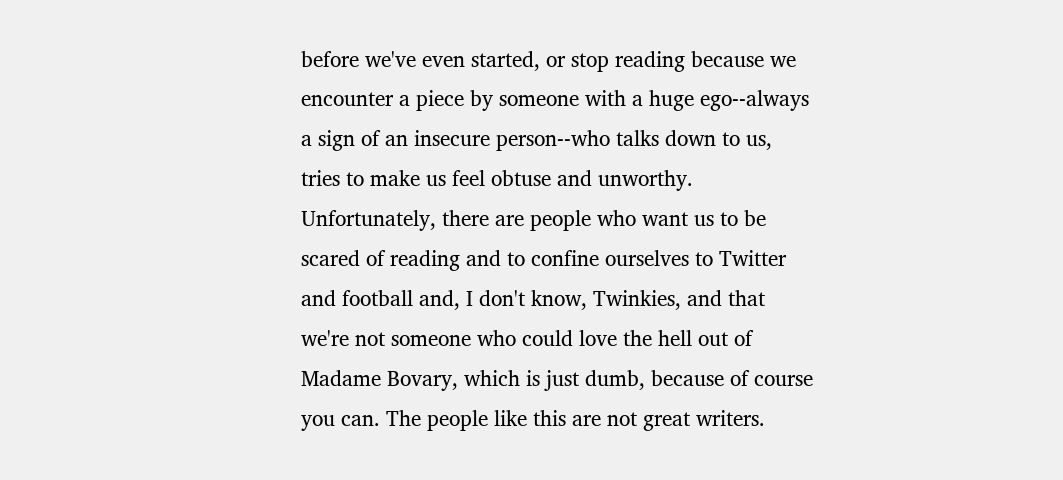before we've even started, or stop reading because we encounter a piece by someone with a huge ego--always a sign of an insecure person--who talks down to us, tries to make us feel obtuse and unworthy. Unfortunately, there are people who want us to be scared of reading and to confine ourselves to Twitter and football and, I don't know, Twinkies, and that we're not someone who could love the hell out of Madame Bovary, which is just dumb, because of course you can. The people like this are not great writers.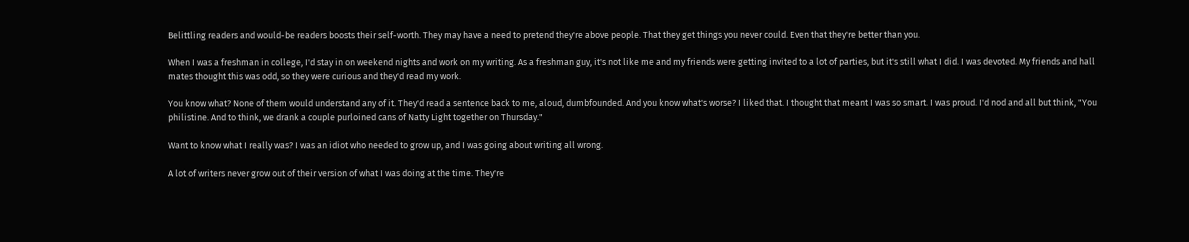Belittling readers and would-be readers boosts their self-worth. They may have a need to pretend they're above people. That they get things you never could. Even that they're better than you.

When I was a freshman in college, I'd stay in on weekend nights and work on my writing. As a freshman guy, it's not like me and my friends were getting invited to a lot of parties, but it's still what I did. I was devoted. My friends and hall mates thought this was odd, so they were curious and they'd read my work.

You know what? None of them would understand any of it. They'd read a sentence back to me, aloud, dumbfounded. And you know what's worse? I liked that. I thought that meant I was so smart. I was proud. I'd nod and all but think, "You philistine. And to think, we drank a couple purloined cans of Natty Light together on Thursday."

Want to know what I really was? I was an idiot who needed to grow up, and I was going about writing all wrong.

A lot of writers never grow out of their version of what I was doing at the time. They're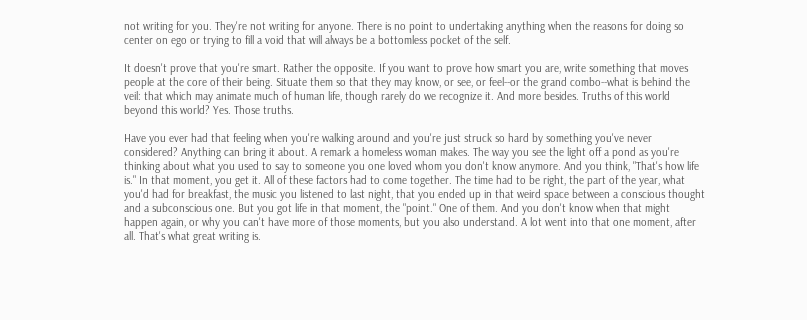not writing for you. They're not writing for anyone. There is no point to undertaking anything when the reasons for doing so center on ego or trying to fill a void that will always be a bottomless pocket of the self.

It doesn't prove that you're smart. Rather the opposite. If you want to prove how smart you are, write something that moves people at the core of their being. Situate them so that they may know, or see, or feel--or the grand combo--what is behind the veil: that which may animate much of human life, though rarely do we recognize it. And more besides. Truths of this world beyond this world? Yes. Those truths.

Have you ever had that feeling when you're walking around and you're just struck so hard by something you've never considered? Anything can bring it about. A remark a homeless woman makes. The way you see the light off a pond as you're thinking about what you used to say to someone you one loved whom you don't know anymore. And you think, "That's how life is." In that moment, you get it. All of these factors had to come together. The time had to be right, the part of the year, what you'd had for breakfast, the music you listened to last night, that you ended up in that weird space between a conscious thought and a subconscious one. But you got life in that moment, the "point." One of them. And you don't know when that might happen again, or why you can't have more of those moments, but you also understand. A lot went into that one moment, after all. That's what great writing is.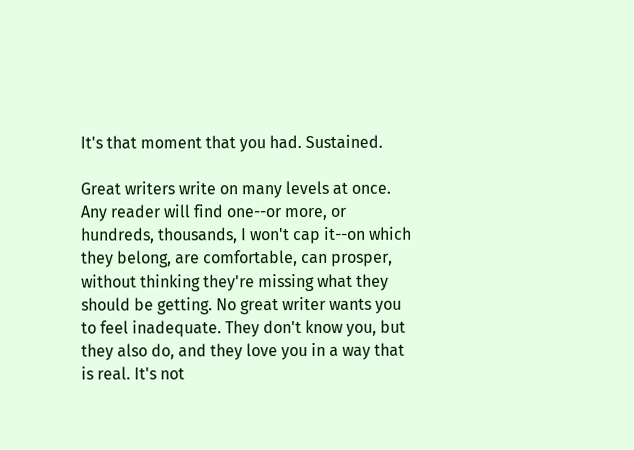It's that moment that you had. Sustained.

Great writers write on many levels at once. Any reader will find one--or more, or hundreds, thousands, I won't cap it--on which they belong, are comfortable, can prosper, without thinking they're missing what they should be getting. No great writer wants you to feel inadequate. They don't know you, but they also do, and they love you in a way that is real. It's not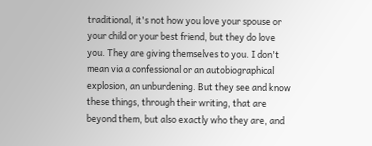traditional, it's not how you love your spouse or your child or your best friend, but they do love you. They are giving themselves to you. I don't mean via a confessional or an autobiographical explosion, an unburdening. But they see and know these things, through their writing, that are beyond them, but also exactly who they are, and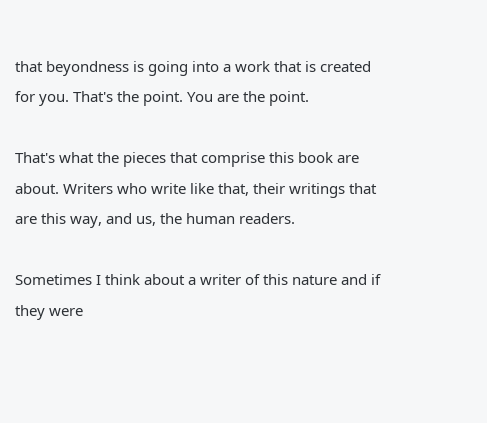that beyondness is going into a work that is created for you. That's the point. You are the point.

That's what the pieces that comprise this book are about. Writers who write like that, their writings that are this way, and us, the human readers.

Sometimes I think about a writer of this nature and if they were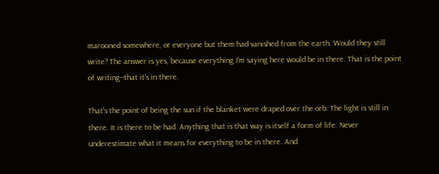marooned somewhere, or everyone but them had vanished from the earth. Would they still write? The answer is yes, because everything I'm saying here would be in there. That is the point of writing--that it's in there.

That's the point of being the sun if the blanket were draped over the orb. The light is still in there. It is there to be had. Anything that is that way is itself a form of life. Never underestimate what it means for everything to be in there. And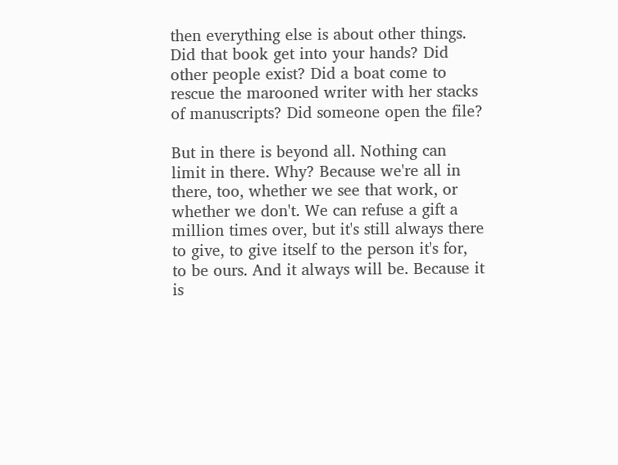then everything else is about other things. Did that book get into your hands? Did other people exist? Did a boat come to rescue the marooned writer with her stacks of manuscripts? Did someone open the file?

But in there is beyond all. Nothing can limit in there. Why? Because we're all in there, too, whether we see that work, or whether we don't. We can refuse a gift a million times over, but it's still always there to give, to give itself to the person it's for, to be ours. And it always will be. Because it is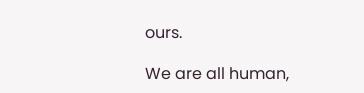ours.

We are all human,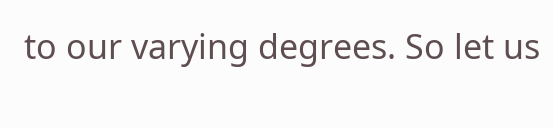to our varying degrees. So let us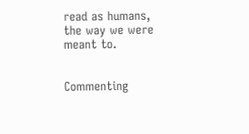read as humans, the way we were meant to.


Commenting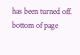has been turned off.
bottom of page